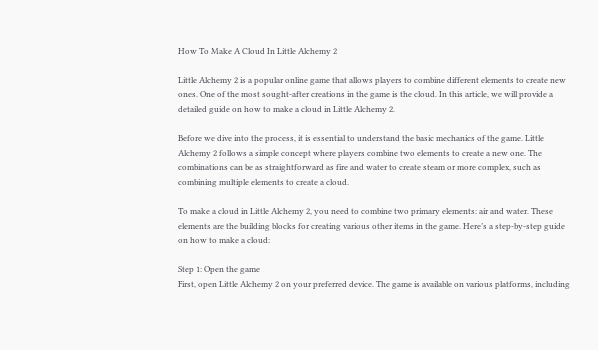How To Make A Cloud In Little Alchemy 2

Little Alchemy 2 is a popular online game that allows players to combine different elements to create new ones. One of the most sought-after creations in the game is the cloud. In this article, we will provide a detailed guide on how to make a cloud in Little Alchemy 2.

Before we dive into the process, it is essential to understand the basic mechanics of the game. Little Alchemy 2 follows a simple concept where players combine two elements to create a new one. The combinations can be as straightforward as fire and water to create steam or more complex, such as combining multiple elements to create a cloud.

To make a cloud in Little Alchemy 2, you need to combine two primary elements: air and water. These elements are the building blocks for creating various other items in the game. Here’s a step-by-step guide on how to make a cloud:

Step 1: Open the game
First, open Little Alchemy 2 on your preferred device. The game is available on various platforms, including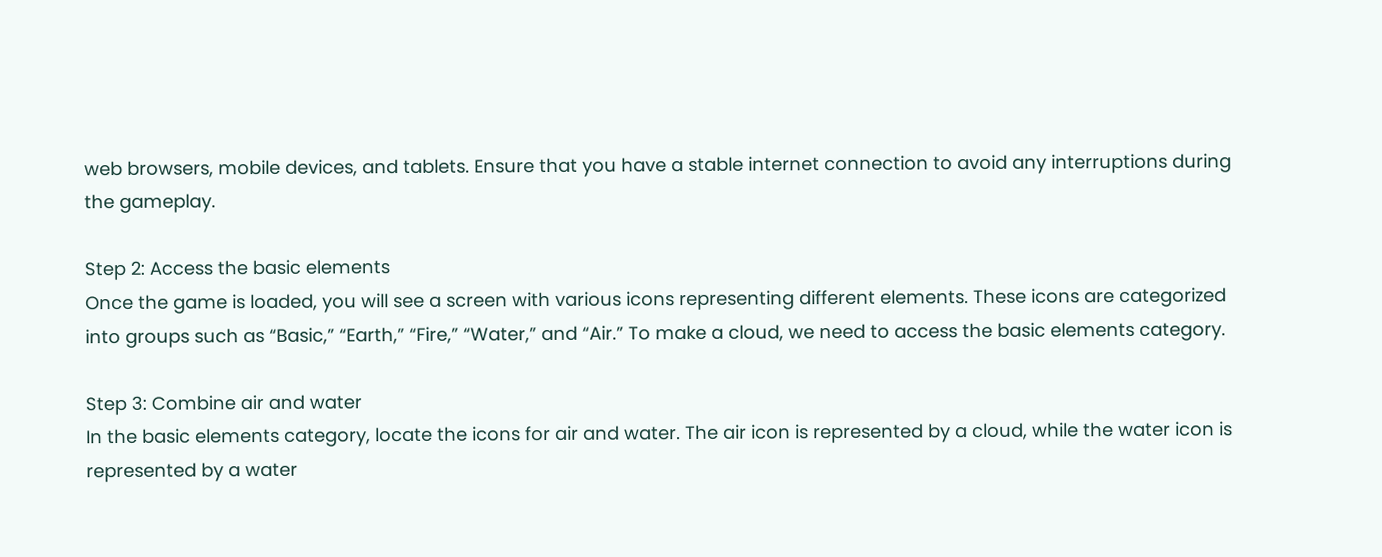web browsers, mobile devices, and tablets. Ensure that you have a stable internet connection to avoid any interruptions during the gameplay.

Step 2: Access the basic elements
Once the game is loaded, you will see a screen with various icons representing different elements. These icons are categorized into groups such as “Basic,” “Earth,” “Fire,” “Water,” and “Air.” To make a cloud, we need to access the basic elements category.

Step 3: Combine air and water
In the basic elements category, locate the icons for air and water. The air icon is represented by a cloud, while the water icon is represented by a water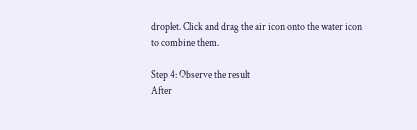droplet. Click and drag the air icon onto the water icon to combine them.

Step 4: Observe the result
After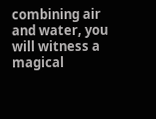combining air and water, you will witness a magical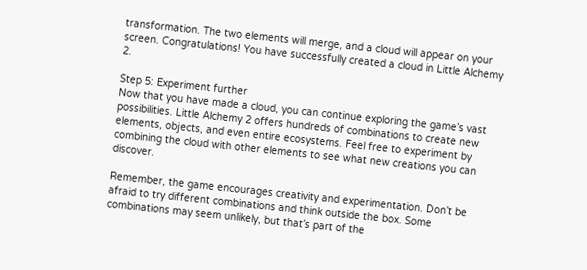transformation. The two elements will merge, and a cloud will appear on your screen. Congratulations! You have successfully created a cloud in Little Alchemy 2.

Step 5: Experiment further
Now that you have made a cloud, you can continue exploring the game’s vast possibilities. Little Alchemy 2 offers hundreds of combinations to create new elements, objects, and even entire ecosystems. Feel free to experiment by combining the cloud with other elements to see what new creations you can discover.

Remember, the game encourages creativity and experimentation. Don’t be afraid to try different combinations and think outside the box. Some combinations may seem unlikely, but that’s part of the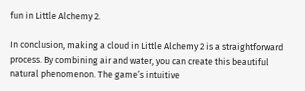fun in Little Alchemy 2.

In conclusion, making a cloud in Little Alchemy 2 is a straightforward process. By combining air and water, you can create this beautiful natural phenomenon. The game’s intuitive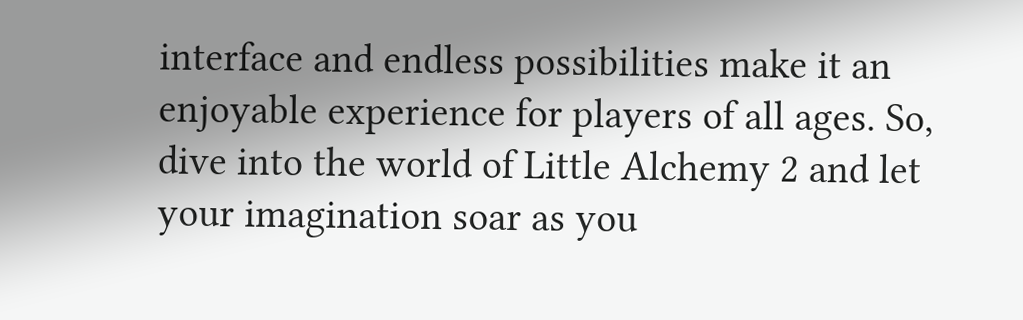interface and endless possibilities make it an enjoyable experience for players of all ages. So, dive into the world of Little Alchemy 2 and let your imagination soar as you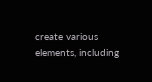create various elements, including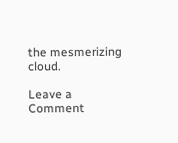the mesmerizing cloud.

Leave a Comment